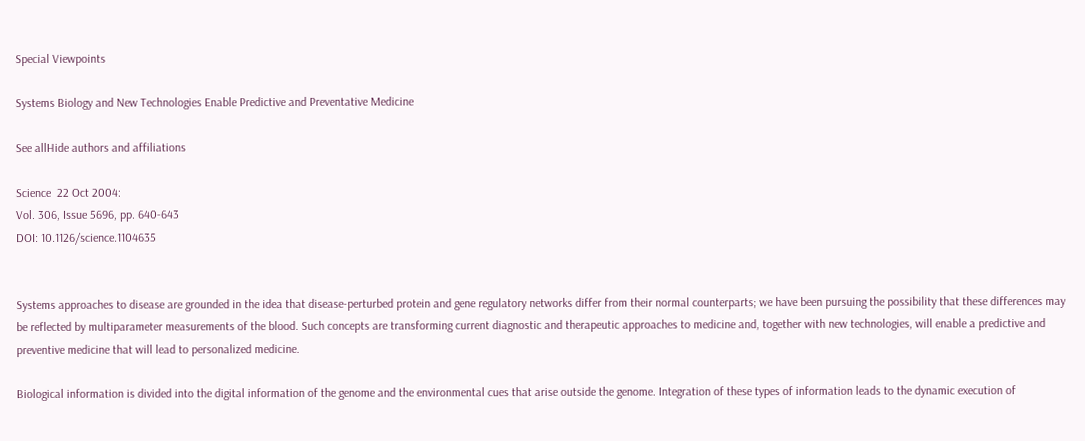Special Viewpoints

Systems Biology and New Technologies Enable Predictive and Preventative Medicine

See allHide authors and affiliations

Science  22 Oct 2004:
Vol. 306, Issue 5696, pp. 640-643
DOI: 10.1126/science.1104635


Systems approaches to disease are grounded in the idea that disease-perturbed protein and gene regulatory networks differ from their normal counterparts; we have been pursuing the possibility that these differences may be reflected by multiparameter measurements of the blood. Such concepts are transforming current diagnostic and therapeutic approaches to medicine and, together with new technologies, will enable a predictive and preventive medicine that will lead to personalized medicine.

Biological information is divided into the digital information of the genome and the environmental cues that arise outside the genome. Integration of these types of information leads to the dynamic execution of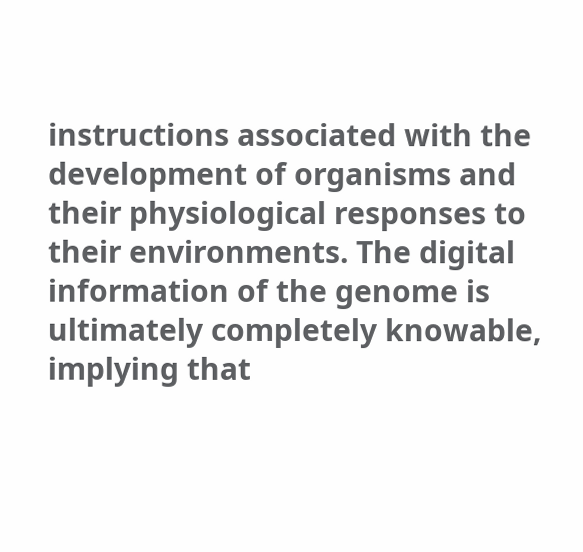instructions associated with the development of organisms and their physiological responses to their environments. The digital information of the genome is ultimately completely knowable, implying that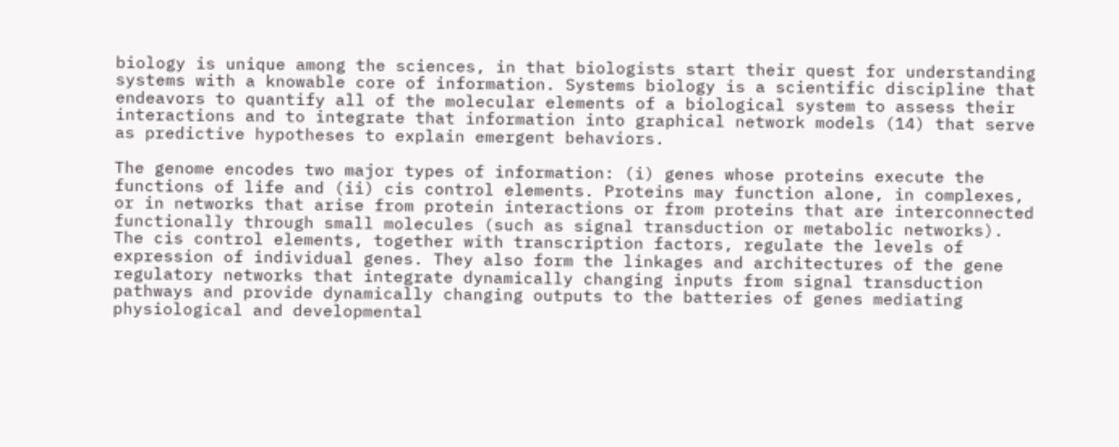biology is unique among the sciences, in that biologists start their quest for understanding systems with a knowable core of information. Systems biology is a scientific discipline that endeavors to quantify all of the molecular elements of a biological system to assess their interactions and to integrate that information into graphical network models (14) that serve as predictive hypotheses to explain emergent behaviors.

The genome encodes two major types of information: (i) genes whose proteins execute the functions of life and (ii) cis control elements. Proteins may function alone, in complexes, or in networks that arise from protein interactions or from proteins that are interconnected functionally through small molecules (such as signal transduction or metabolic networks). The cis control elements, together with transcription factors, regulate the levels of expression of individual genes. They also form the linkages and architectures of the gene regulatory networks that integrate dynamically changing inputs from signal transduction pathways and provide dynamically changing outputs to the batteries of genes mediating physiological and developmental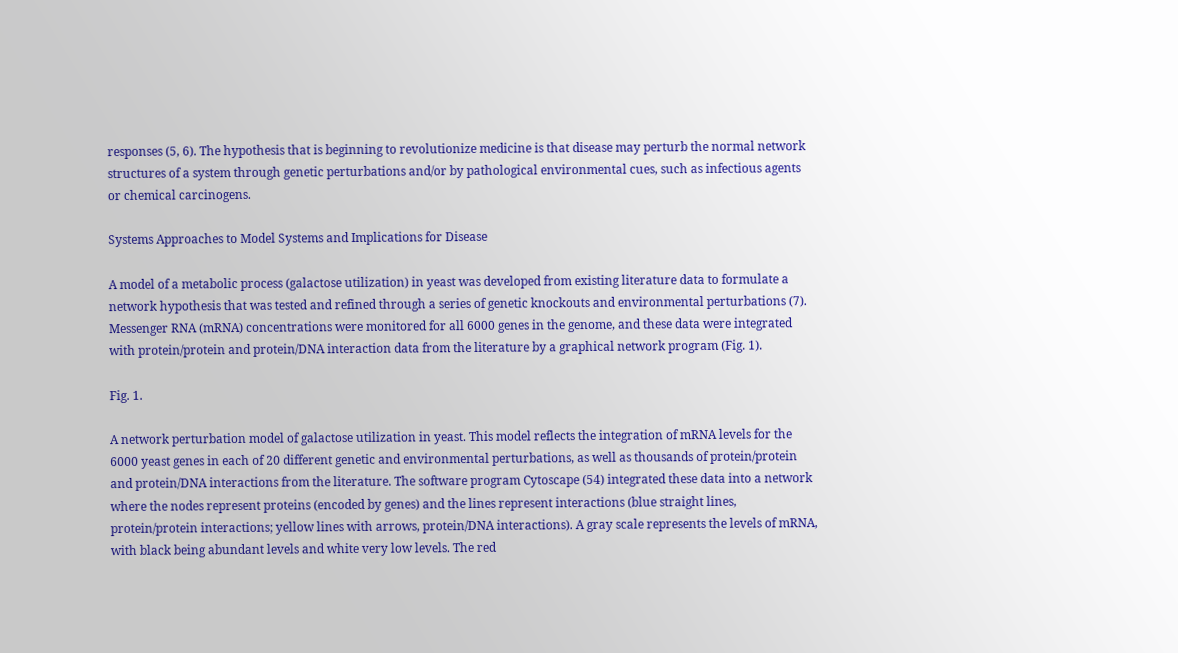responses (5, 6). The hypothesis that is beginning to revolutionize medicine is that disease may perturb the normal network structures of a system through genetic perturbations and/or by pathological environmental cues, such as infectious agents or chemical carcinogens.

Systems Approaches to Model Systems and Implications for Disease

A model of a metabolic process (galactose utilization) in yeast was developed from existing literature data to formulate a network hypothesis that was tested and refined through a series of genetic knockouts and environmental perturbations (7). Messenger RNA (mRNA) concentrations were monitored for all 6000 genes in the genome, and these data were integrated with protein/protein and protein/DNA interaction data from the literature by a graphical network program (Fig. 1).

Fig. 1.

A network perturbation model of galactose utilization in yeast. This model reflects the integration of mRNA levels for the 6000 yeast genes in each of 20 different genetic and environmental perturbations, as well as thousands of protein/protein and protein/DNA interactions from the literature. The software program Cytoscape (54) integrated these data into a network where the nodes represent proteins (encoded by genes) and the lines represent interactions (blue straight lines, protein/protein interactions; yellow lines with arrows, protein/DNA interactions). A gray scale represents the levels of mRNA, with black being abundant levels and white very low levels. The red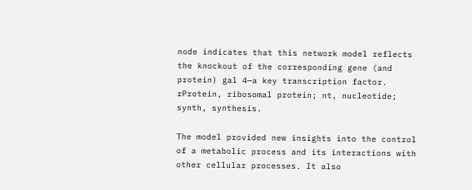node indicates that this network model reflects the knockout of the corresponding gene (and protein) gal 4—a key transcription factor. rProtein, ribosomal protein; nt, nucleotide; synth, synthesis.

The model provided new insights into the control of a metabolic process and its interactions with other cellular processes. It also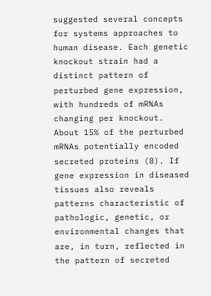suggested several concepts for systems approaches to human disease. Each genetic knockout strain had a distinct pattern of perturbed gene expression, with hundreds of mRNAs changing per knockout. About 15% of the perturbed mRNAs potentially encoded secreted proteins (8). If gene expression in diseased tissues also reveals patterns characteristic of pathologic, genetic, or environmental changes that are, in turn, reflected in the pattern of secreted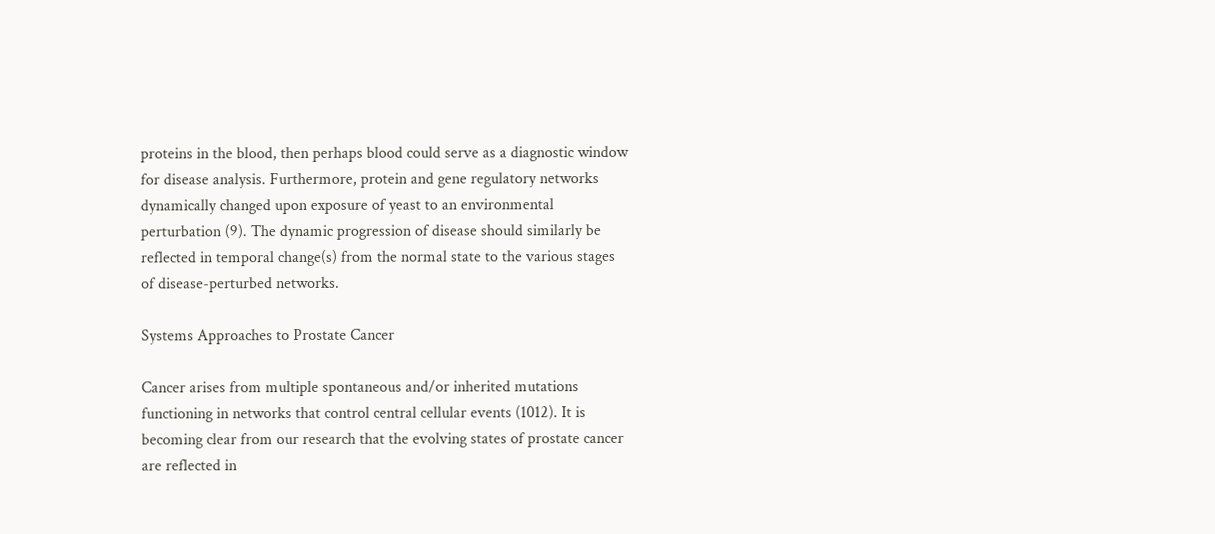proteins in the blood, then perhaps blood could serve as a diagnostic window for disease analysis. Furthermore, protein and gene regulatory networks dynamically changed upon exposure of yeast to an environmental perturbation (9). The dynamic progression of disease should similarly be reflected in temporal change(s) from the normal state to the various stages of disease-perturbed networks.

Systems Approaches to Prostate Cancer

Cancer arises from multiple spontaneous and/or inherited mutations functioning in networks that control central cellular events (1012). It is becoming clear from our research that the evolving states of prostate cancer are reflected in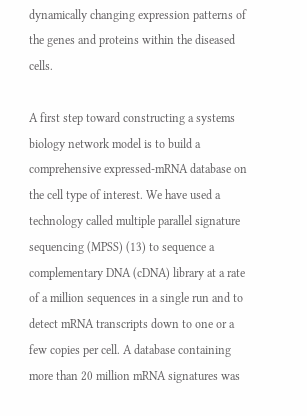dynamically changing expression patterns of the genes and proteins within the diseased cells.

A first step toward constructing a systems biology network model is to build a comprehensive expressed-mRNA database on the cell type of interest. We have used a technology called multiple parallel signature sequencing (MPSS) (13) to sequence a complementary DNA (cDNA) library at a rate of a million sequences in a single run and to detect mRNA transcripts down to one or a few copies per cell. A database containing more than 20 million mRNA signatures was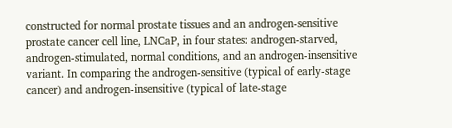constructed for normal prostate tissues and an androgen-sensitive prostate cancer cell line, LNCaP, in four states: androgen-starved, androgen-stimulated, normal conditions, and an androgen-insensitive variant. In comparing the androgen-sensitive (typical of early-stage cancer) and androgen-insensitive (typical of late-stage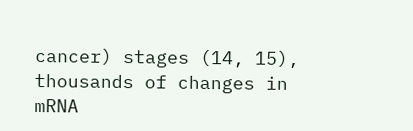cancer) stages (14, 15), thousands of changes in mRNA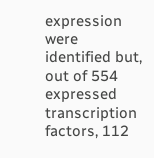expression were identified but, out of 554 expressed transcription factors, 112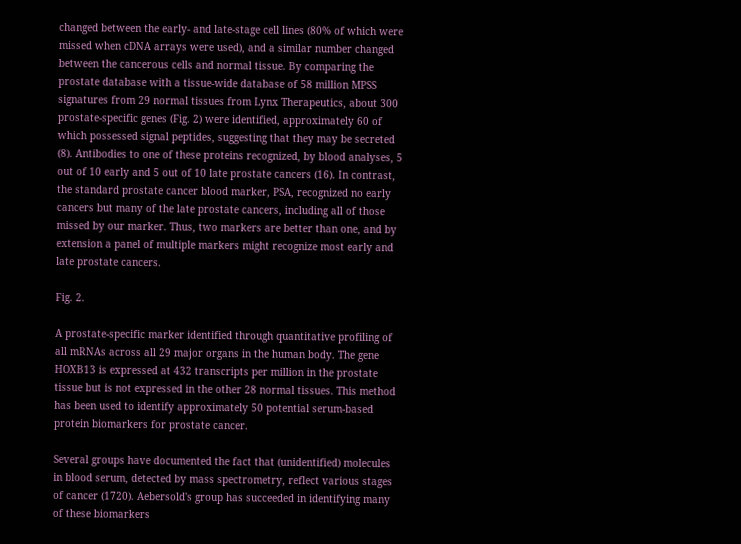changed between the early- and late-stage cell lines (80% of which were missed when cDNA arrays were used), and a similar number changed between the cancerous cells and normal tissue. By comparing the prostate database with a tissue-wide database of 58 million MPSS signatures from 29 normal tissues from Lynx Therapeutics, about 300 prostate-specific genes (Fig. 2) were identified, approximately 60 of which possessed signal peptides, suggesting that they may be secreted (8). Antibodies to one of these proteins recognized, by blood analyses, 5 out of 10 early and 5 out of 10 late prostate cancers (16). In contrast, the standard prostate cancer blood marker, PSA, recognized no early cancers but many of the late prostate cancers, including all of those missed by our marker. Thus, two markers are better than one, and by extension a panel of multiple markers might recognize most early and late prostate cancers.

Fig. 2.

A prostate-specific marker identified through quantitative profiling of all mRNAs across all 29 major organs in the human body. The gene HOXB13 is expressed at 432 transcripts per million in the prostate tissue but is not expressed in the other 28 normal tissues. This method has been used to identify approximately 50 potential serum-based protein biomarkers for prostate cancer.

Several groups have documented the fact that (unidentified) molecules in blood serum, detected by mass spectrometry, reflect various stages of cancer (1720). Aebersold's group has succeeded in identifying many of these biomarkers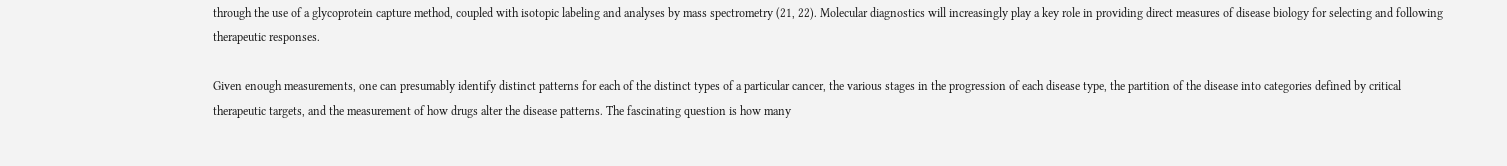through the use of a glycoprotein capture method, coupled with isotopic labeling and analyses by mass spectrometry (21, 22). Molecular diagnostics will increasingly play a key role in providing direct measures of disease biology for selecting and following therapeutic responses.

Given enough measurements, one can presumably identify distinct patterns for each of the distinct types of a particular cancer, the various stages in the progression of each disease type, the partition of the disease into categories defined by critical therapeutic targets, and the measurement of how drugs alter the disease patterns. The fascinating question is how many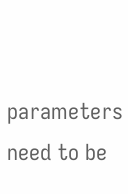parameters need to be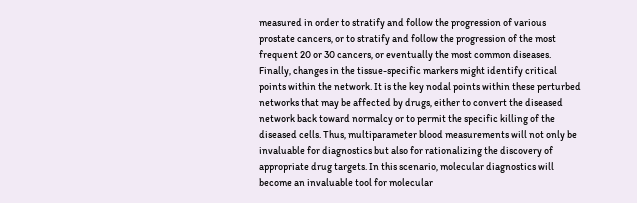measured in order to stratify and follow the progression of various prostate cancers, or to stratify and follow the progression of the most frequent 20 or 30 cancers, or eventually the most common diseases. Finally, changes in the tissue-specific markers might identify critical points within the network. It is the key nodal points within these perturbed networks that may be affected by drugs, either to convert the diseased network back toward normalcy or to permit the specific killing of the diseased cells. Thus, multiparameter blood measurements will not only be invaluable for diagnostics but also for rationalizing the discovery of appropriate drug targets. In this scenario, molecular diagnostics will become an invaluable tool for molecular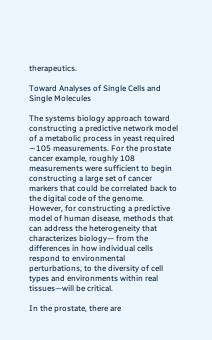therapeutics.

Toward Analyses of Single Cells and Single Molecules

The systems biology approach toward constructing a predictive network model of a metabolic process in yeast required ∼105 measurements. For the prostate cancer example, roughly 108 measurements were sufficient to begin constructing a large set of cancer markers that could be correlated back to the digital code of the genome. However, for constructing a predictive model of human disease, methods that can address the heterogeneity that characterizes biology— from the differences in how individual cells respond to environmental perturbations, to the diversity of cell types and environments within real tissues—will be critical.

In the prostate, there are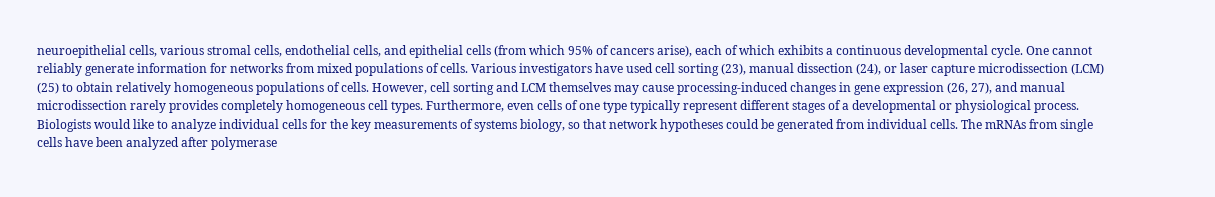neuroepithelial cells, various stromal cells, endothelial cells, and epithelial cells (from which 95% of cancers arise), each of which exhibits a continuous developmental cycle. One cannot reliably generate information for networks from mixed populations of cells. Various investigators have used cell sorting (23), manual dissection (24), or laser capture microdissection (LCM) (25) to obtain relatively homogeneous populations of cells. However, cell sorting and LCM themselves may cause processing-induced changes in gene expression (26, 27), and manual microdissection rarely provides completely homogeneous cell types. Furthermore, even cells of one type typically represent different stages of a developmental or physiological process. Biologists would like to analyze individual cells for the key measurements of systems biology, so that network hypotheses could be generated from individual cells. The mRNAs from single cells have been analyzed after polymerase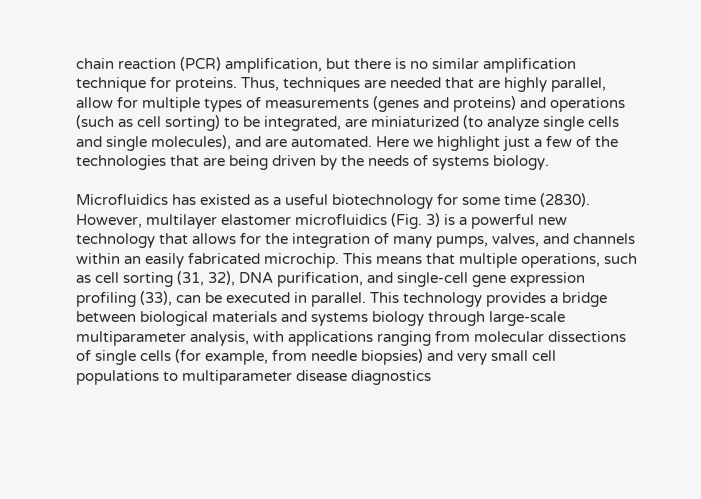chain reaction (PCR) amplification, but there is no similar amplification technique for proteins. Thus, techniques are needed that are highly parallel, allow for multiple types of measurements (genes and proteins) and operations (such as cell sorting) to be integrated, are miniaturized (to analyze single cells and single molecules), and are automated. Here we highlight just a few of the technologies that are being driven by the needs of systems biology.

Microfluidics has existed as a useful biotechnology for some time (2830). However, multilayer elastomer microfluidics (Fig. 3) is a powerful new technology that allows for the integration of many pumps, valves, and channels within an easily fabricated microchip. This means that multiple operations, such as cell sorting (31, 32), DNA purification, and single-cell gene expression profiling (33), can be executed in parallel. This technology provides a bridge between biological materials and systems biology through large-scale multiparameter analysis, with applications ranging from molecular dissections of single cells (for example, from needle biopsies) and very small cell populations to multiparameter disease diagnostics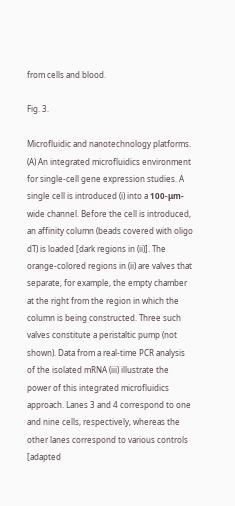from cells and blood.

Fig. 3.

Microfluidic and nanotechnology platforms. (A) An integrated microfluidics environment for single-cell gene expression studies. A single cell is introduced (i) into a 100-μm-wide channel. Before the cell is introduced, an affinity column (beads covered with oligo dT) is loaded [dark regions in (ii)]. The orange-colored regions in (ii) are valves that separate, for example, the empty chamber at the right from the region in which the column is being constructed. Three such valves constitute a peristaltic pump (not shown). Data from a real-time PCR analysis of the isolated mRNA (iii) illustrate the power of this integrated microfluidics approach. Lanes 3 and 4 correspond to one and nine cells, respectively, whereas the other lanes correspond to various controls [adapted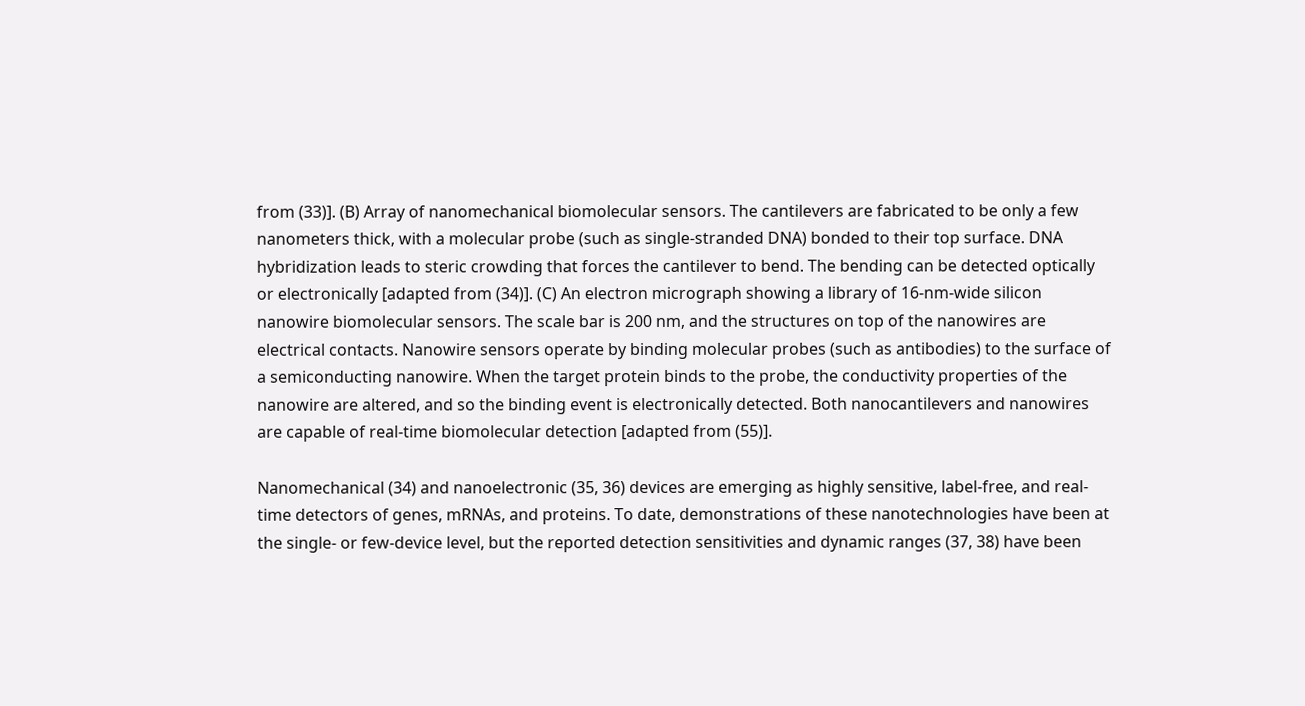from (33)]. (B) Array of nanomechanical biomolecular sensors. The cantilevers are fabricated to be only a few nanometers thick, with a molecular probe (such as single-stranded DNA) bonded to their top surface. DNA hybridization leads to steric crowding that forces the cantilever to bend. The bending can be detected optically or electronically [adapted from (34)]. (C) An electron micrograph showing a library of 16-nm-wide silicon nanowire biomolecular sensors. The scale bar is 200 nm, and the structures on top of the nanowires are electrical contacts. Nanowire sensors operate by binding molecular probes (such as antibodies) to the surface of a semiconducting nanowire. When the target protein binds to the probe, the conductivity properties of the nanowire are altered, and so the binding event is electronically detected. Both nanocantilevers and nanowires are capable of real-time biomolecular detection [adapted from (55)].

Nanomechanical (34) and nanoelectronic (35, 36) devices are emerging as highly sensitive, label-free, and real-time detectors of genes, mRNAs, and proteins. To date, demonstrations of these nanotechnologies have been at the single- or few-device level, but the reported detection sensitivities and dynamic ranges (37, 38) have been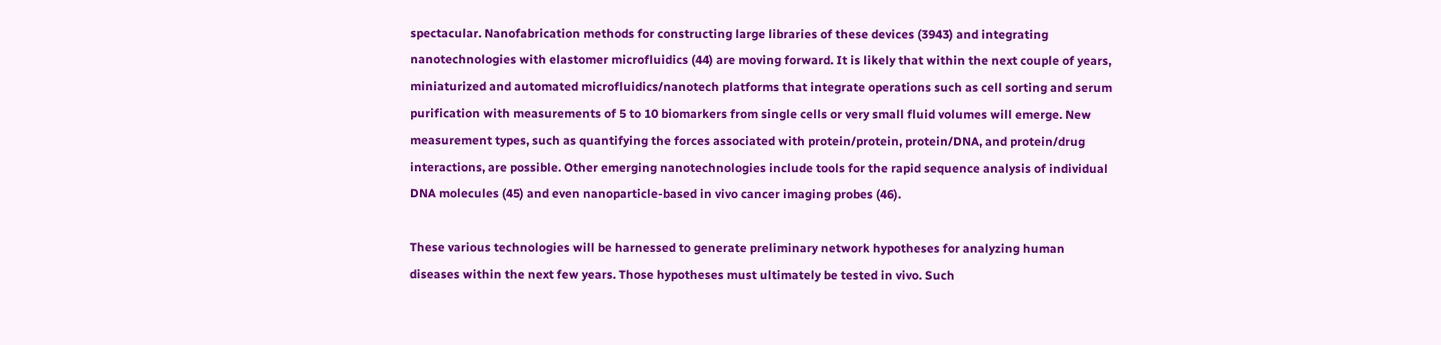spectacular. Nanofabrication methods for constructing large libraries of these devices (3943) and integrating nanotechnologies with elastomer microfluidics (44) are moving forward. It is likely that within the next couple of years, miniaturized and automated microfluidics/nanotech platforms that integrate operations such as cell sorting and serum purification with measurements of 5 to 10 biomarkers from single cells or very small fluid volumes will emerge. New measurement types, such as quantifying the forces associated with protein/protein, protein/DNA, and protein/drug interactions, are possible. Other emerging nanotechnologies include tools for the rapid sequence analysis of individual DNA molecules (45) and even nanoparticle-based in vivo cancer imaging probes (46).

These various technologies will be harnessed to generate preliminary network hypotheses for analyzing human diseases within the next few years. Those hypotheses must ultimately be tested in vivo. Such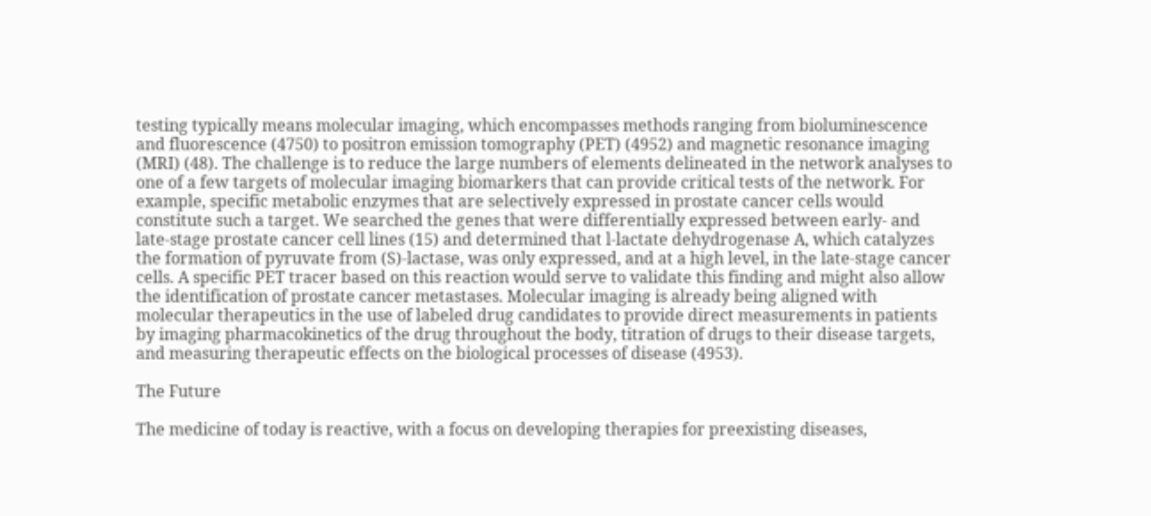testing typically means molecular imaging, which encompasses methods ranging from bioluminescence and fluorescence (4750) to positron emission tomography (PET) (4952) and magnetic resonance imaging (MRI) (48). The challenge is to reduce the large numbers of elements delineated in the network analyses to one of a few targets of molecular imaging biomarkers that can provide critical tests of the network. For example, specific metabolic enzymes that are selectively expressed in prostate cancer cells would constitute such a target. We searched the genes that were differentially expressed between early- and late-stage prostate cancer cell lines (15) and determined that l-lactate dehydrogenase A, which catalyzes the formation of pyruvate from (S)-lactase, was only expressed, and at a high level, in the late-stage cancer cells. A specific PET tracer based on this reaction would serve to validate this finding and might also allow the identification of prostate cancer metastases. Molecular imaging is already being aligned with molecular therapeutics in the use of labeled drug candidates to provide direct measurements in patients by imaging pharmacokinetics of the drug throughout the body, titration of drugs to their disease targets, and measuring therapeutic effects on the biological processes of disease (4953).

The Future

The medicine of today is reactive, with a focus on developing therapies for preexisting diseases,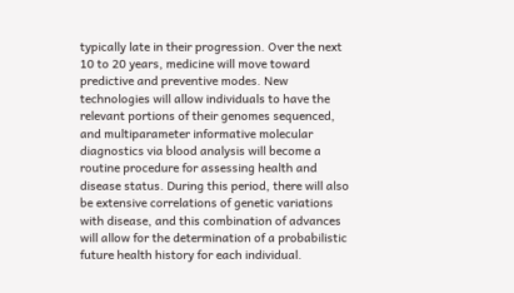typically late in their progression. Over the next 10 to 20 years, medicine will move toward predictive and preventive modes. New technologies will allow individuals to have the relevant portions of their genomes sequenced, and multiparameter informative molecular diagnostics via blood analysis will become a routine procedure for assessing health and disease status. During this period, there will also be extensive correlations of genetic variations with disease, and this combination of advances will allow for the determination of a probabilistic future health history for each individual.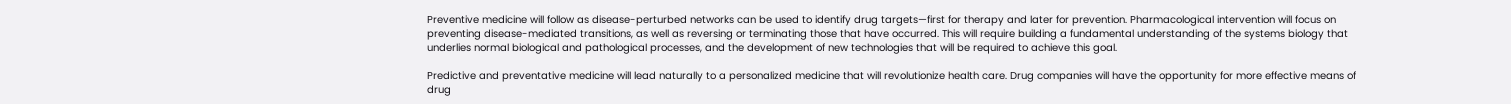Preventive medicine will follow as disease-perturbed networks can be used to identify drug targets—first for therapy and later for prevention. Pharmacological intervention will focus on preventing disease-mediated transitions, as well as reversing or terminating those that have occurred. This will require building a fundamental understanding of the systems biology that underlies normal biological and pathological processes, and the development of new technologies that will be required to achieve this goal.

Predictive and preventative medicine will lead naturally to a personalized medicine that will revolutionize health care. Drug companies will have the opportunity for more effective means of drug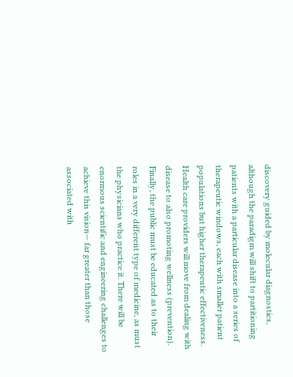discovery guided by molecular diagnostics, although the paradigm will shift to partitioning patients with a particular disease into a series of therapeutic windows, each with smaller patient populations but higher therapeutic effectiveness. Health care providers will move from dealing with disease to also promoting wellness (prevention). Finally, the public must be educated as to their roles in a very different type of medicine, as must the physicians who practice it. There will be enormous scientific and engineering challenges to achieve this vision— far greater than those associated with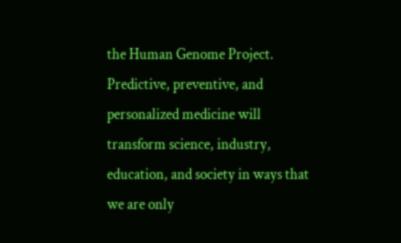the Human Genome Project. Predictive, preventive, and personalized medicine will transform science, industry, education, and society in ways that we are only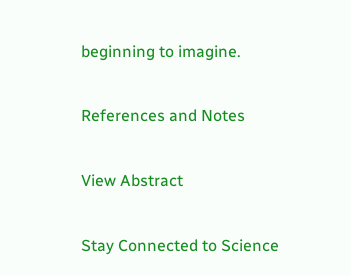beginning to imagine.

References and Notes

View Abstract

Stay Connected to Science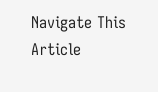Navigate This Article